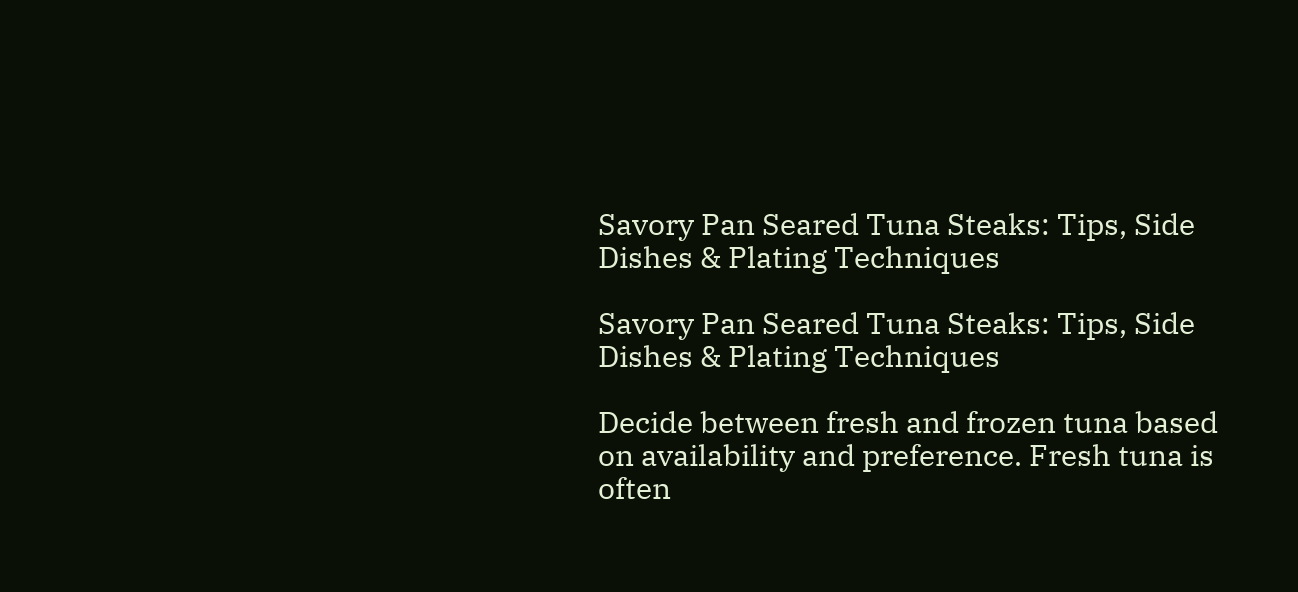Savory Pan Seared Tuna Steaks: Tips, Side Dishes & Plating Techniques

Savory Pan Seared Tuna Steaks: Tips, Side Dishes & Plating Techniques

Decide between fresh and frozen tuna based on availability and preference. Fresh tuna is often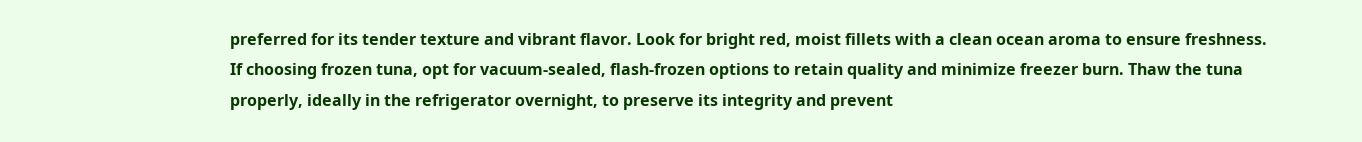preferred for its tender texture and vibrant flavor. Look for bright red, moist fillets with a clean ocean aroma to ensure freshness. If choosing frozen tuna, opt for vacuum-sealed, flash-frozen options to retain quality and minimize freezer burn. Thaw the tuna properly, ideally in the refrigerator overnight, to preserve its integrity and prevent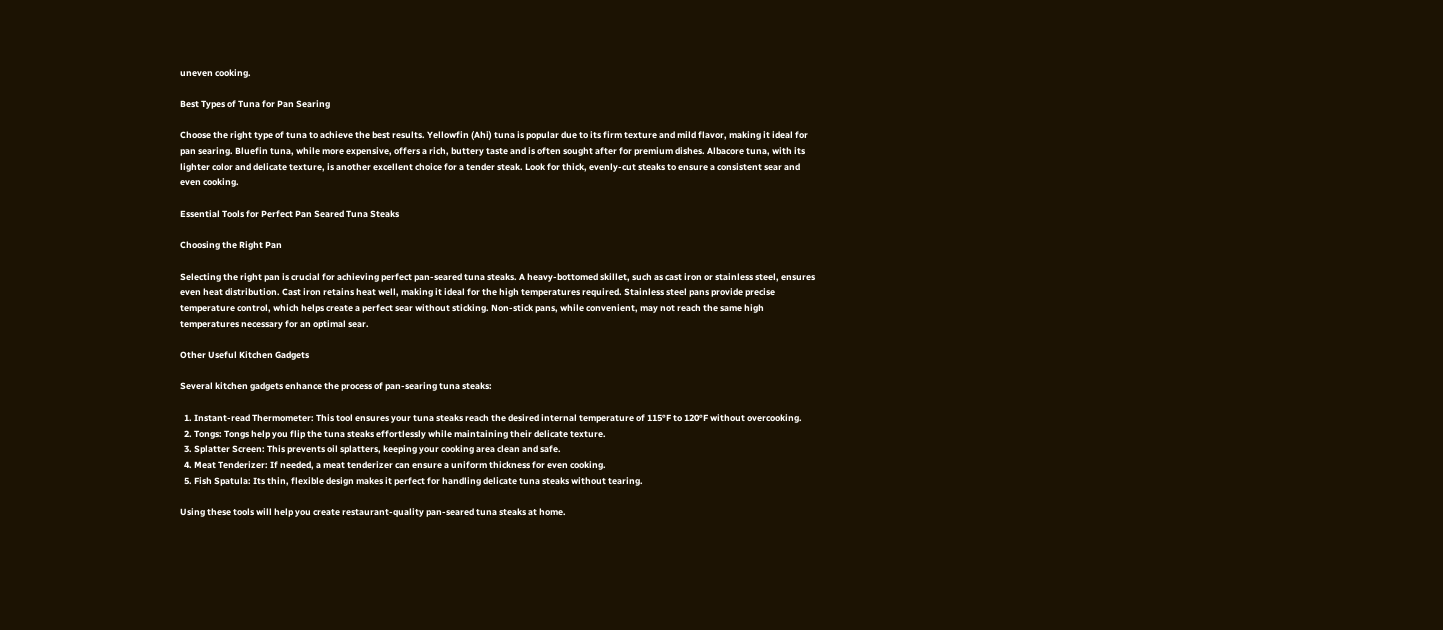uneven cooking.

Best Types of Tuna for Pan Searing

Choose the right type of tuna to achieve the best results. Yellowfin (Ahi) tuna is popular due to its firm texture and mild flavor, making it ideal for pan searing. Bluefin tuna, while more expensive, offers a rich, buttery taste and is often sought after for premium dishes. Albacore tuna, with its lighter color and delicate texture, is another excellent choice for a tender steak. Look for thick, evenly-cut steaks to ensure a consistent sear and even cooking.

Essential Tools for Perfect Pan Seared Tuna Steaks

Choosing the Right Pan

Selecting the right pan is crucial for achieving perfect pan-seared tuna steaks. A heavy-bottomed skillet, such as cast iron or stainless steel, ensures even heat distribution. Cast iron retains heat well, making it ideal for the high temperatures required. Stainless steel pans provide precise temperature control, which helps create a perfect sear without sticking. Non-stick pans, while convenient, may not reach the same high temperatures necessary for an optimal sear.

Other Useful Kitchen Gadgets

Several kitchen gadgets enhance the process of pan-searing tuna steaks:

  1. Instant-read Thermometer: This tool ensures your tuna steaks reach the desired internal temperature of 115°F to 120°F without overcooking.
  2. Tongs: Tongs help you flip the tuna steaks effortlessly while maintaining their delicate texture.
  3. Splatter Screen: This prevents oil splatters, keeping your cooking area clean and safe.
  4. Meat Tenderizer: If needed, a meat tenderizer can ensure a uniform thickness for even cooking.
  5. Fish Spatula: Its thin, flexible design makes it perfect for handling delicate tuna steaks without tearing.

Using these tools will help you create restaurant-quality pan-seared tuna steaks at home.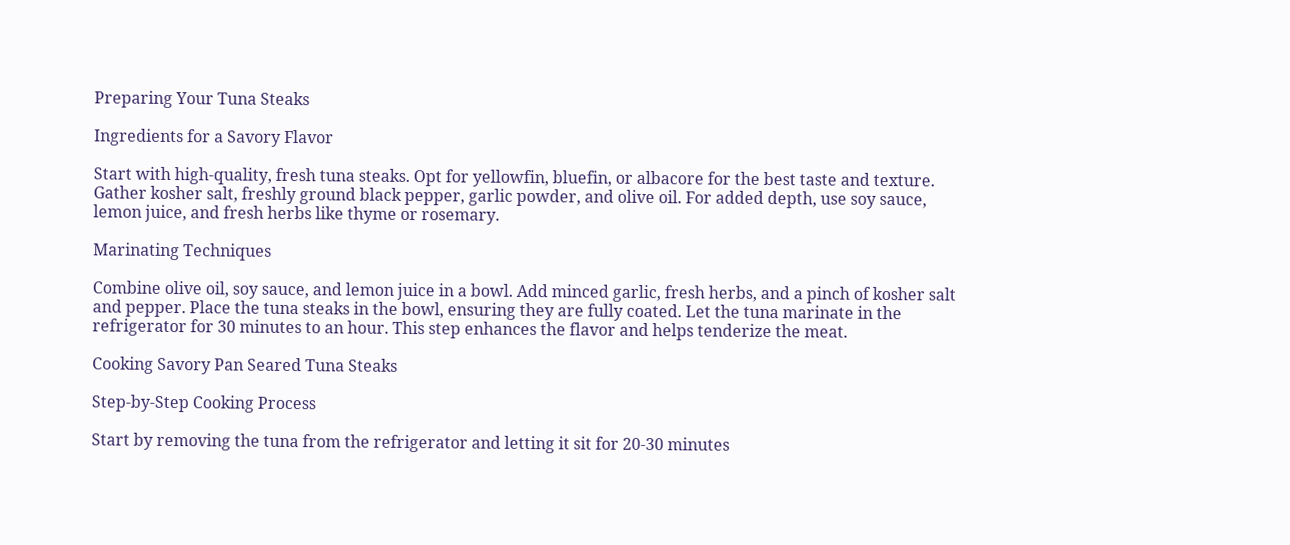Preparing Your Tuna Steaks

Ingredients for a Savory Flavor

Start with high-quality, fresh tuna steaks. Opt for yellowfin, bluefin, or albacore for the best taste and texture. Gather kosher salt, freshly ground black pepper, garlic powder, and olive oil. For added depth, use soy sauce, lemon juice, and fresh herbs like thyme or rosemary.

Marinating Techniques

Combine olive oil, soy sauce, and lemon juice in a bowl. Add minced garlic, fresh herbs, and a pinch of kosher salt and pepper. Place the tuna steaks in the bowl, ensuring they are fully coated. Let the tuna marinate in the refrigerator for 30 minutes to an hour. This step enhances the flavor and helps tenderize the meat.

Cooking Savory Pan Seared Tuna Steaks

Step-by-Step Cooking Process

Start by removing the tuna from the refrigerator and letting it sit for 20-30 minutes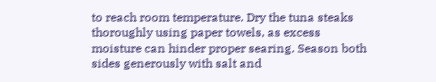to reach room temperature. Dry the tuna steaks thoroughly using paper towels, as excess moisture can hinder proper searing. Season both sides generously with salt and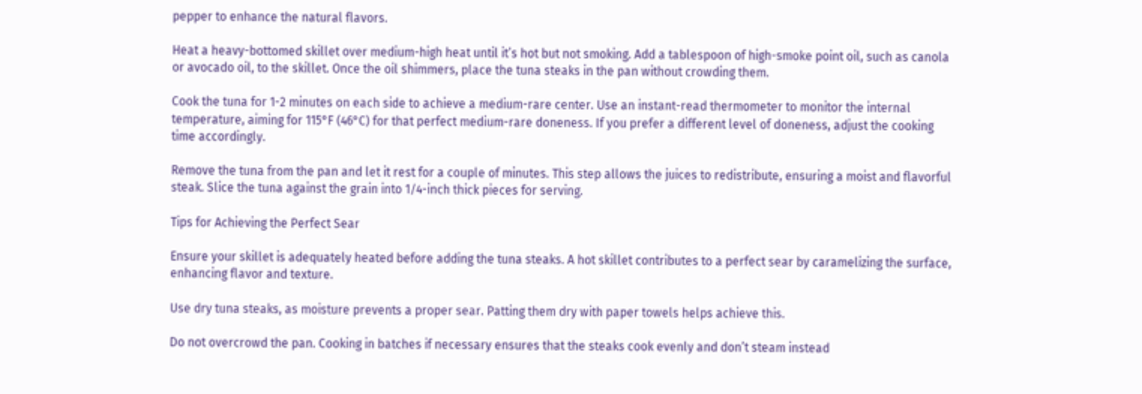pepper to enhance the natural flavors.

Heat a heavy-bottomed skillet over medium-high heat until it’s hot but not smoking. Add a tablespoon of high-smoke point oil, such as canola or avocado oil, to the skillet. Once the oil shimmers, place the tuna steaks in the pan without crowding them.

Cook the tuna for 1-2 minutes on each side to achieve a medium-rare center. Use an instant-read thermometer to monitor the internal temperature, aiming for 115°F (46°C) for that perfect medium-rare doneness. If you prefer a different level of doneness, adjust the cooking time accordingly.

Remove the tuna from the pan and let it rest for a couple of minutes. This step allows the juices to redistribute, ensuring a moist and flavorful steak. Slice the tuna against the grain into 1/4-inch thick pieces for serving.

Tips for Achieving the Perfect Sear

Ensure your skillet is adequately heated before adding the tuna steaks. A hot skillet contributes to a perfect sear by caramelizing the surface, enhancing flavor and texture.

Use dry tuna steaks, as moisture prevents a proper sear. Patting them dry with paper towels helps achieve this.

Do not overcrowd the pan. Cooking in batches if necessary ensures that the steaks cook evenly and don’t steam instead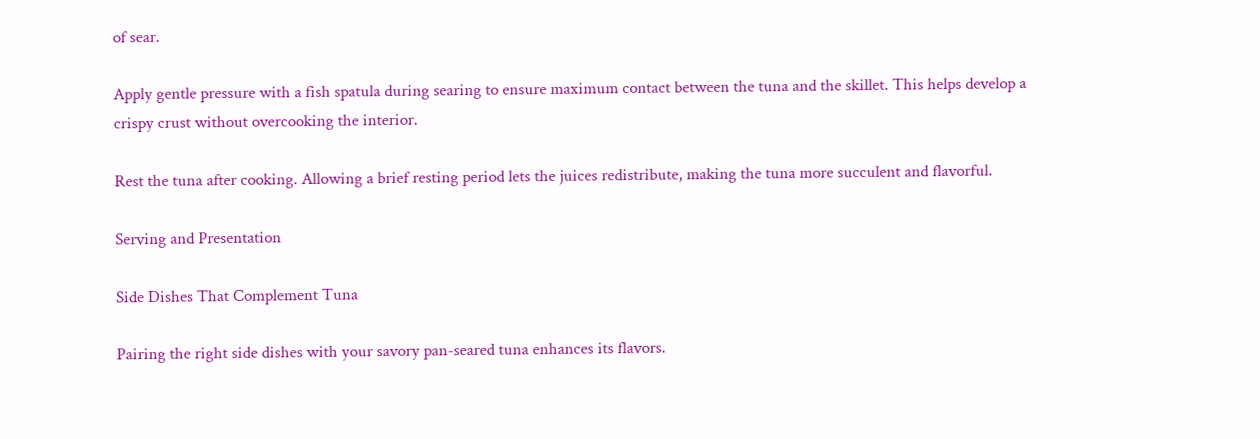of sear.

Apply gentle pressure with a fish spatula during searing to ensure maximum contact between the tuna and the skillet. This helps develop a crispy crust without overcooking the interior.

Rest the tuna after cooking. Allowing a brief resting period lets the juices redistribute, making the tuna more succulent and flavorful.

Serving and Presentation

Side Dishes That Complement Tuna

Pairing the right side dishes with your savory pan-seared tuna enhances its flavors.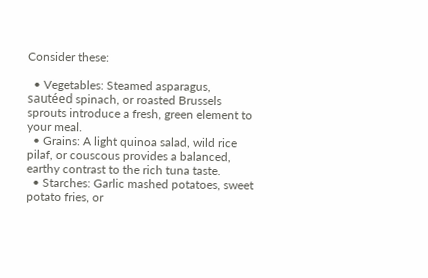Consider these:

  • Vegetables: Steamed asparagus, sautéed spinach, or roasted Brussels sprouts introduce a fresh, green element to your meal.
  • Grains: A light quinoa salad, wild rice pilaf, or couscous provides a balanced, earthy contrast to the rich tuna taste.
  • Starches: Garlic mashed potatoes, sweet potato fries, or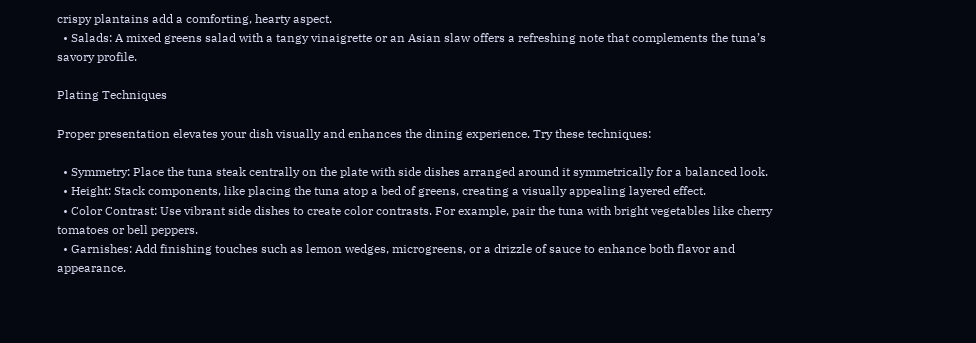crispy plantains add a comforting, hearty aspect.
  • Salads: A mixed greens salad with a tangy vinaigrette or an Asian slaw offers a refreshing note that complements the tuna’s savory profile.

Plating Techniques

Proper presentation elevates your dish visually and enhances the dining experience. Try these techniques:

  • Symmetry: Place the tuna steak centrally on the plate with side dishes arranged around it symmetrically for a balanced look.
  • Height: Stack components, like placing the tuna atop a bed of greens, creating a visually appealing layered effect.
  • Color Contrast: Use vibrant side dishes to create color contrasts. For example, pair the tuna with bright vegetables like cherry tomatoes or bell peppers.
  • Garnishes: Add finishing touches such as lemon wedges, microgreens, or a drizzle of sauce to enhance both flavor and appearance.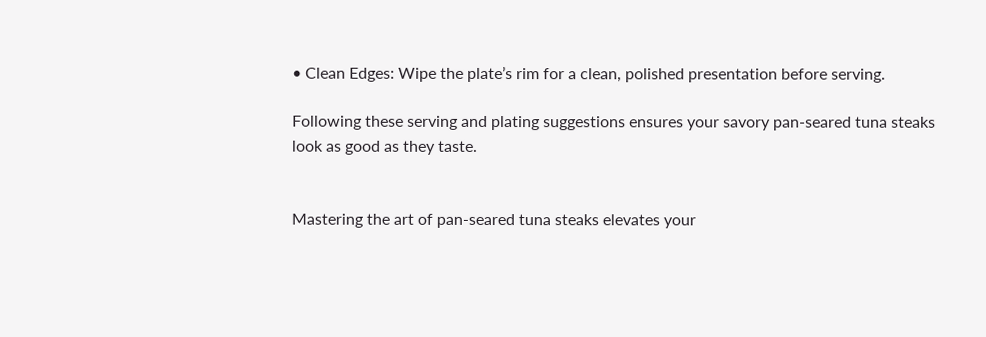• Clean Edges: Wipe the plate’s rim for a clean, polished presentation before serving.

Following these serving and plating suggestions ensures your savory pan-seared tuna steaks look as good as they taste.


Mastering the art of pan-seared tuna steaks elevates your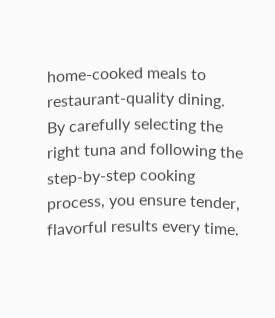home-cooked meals to restaurant-quality dining. By carefully selecting the right tuna and following the step-by-step cooking process, you ensure tender, flavorful results every time.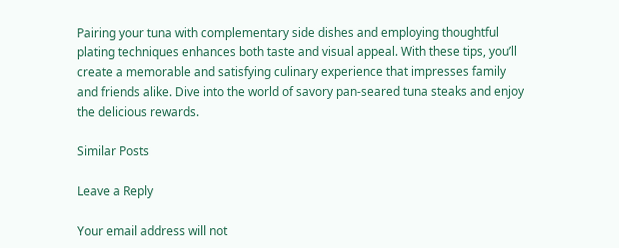Pairing your tuna with complementary side dishes and employing thoughtful plating techniques enhances both taste and visual appeal. With these tips, you’ll create a memorable and satisfying culinary experience that impresses family and friends alike. Dive into the world of savory pan-seared tuna steaks and enjoy the delicious rewards.

Similar Posts

Leave a Reply

Your email address will not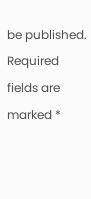be published. Required fields are marked *